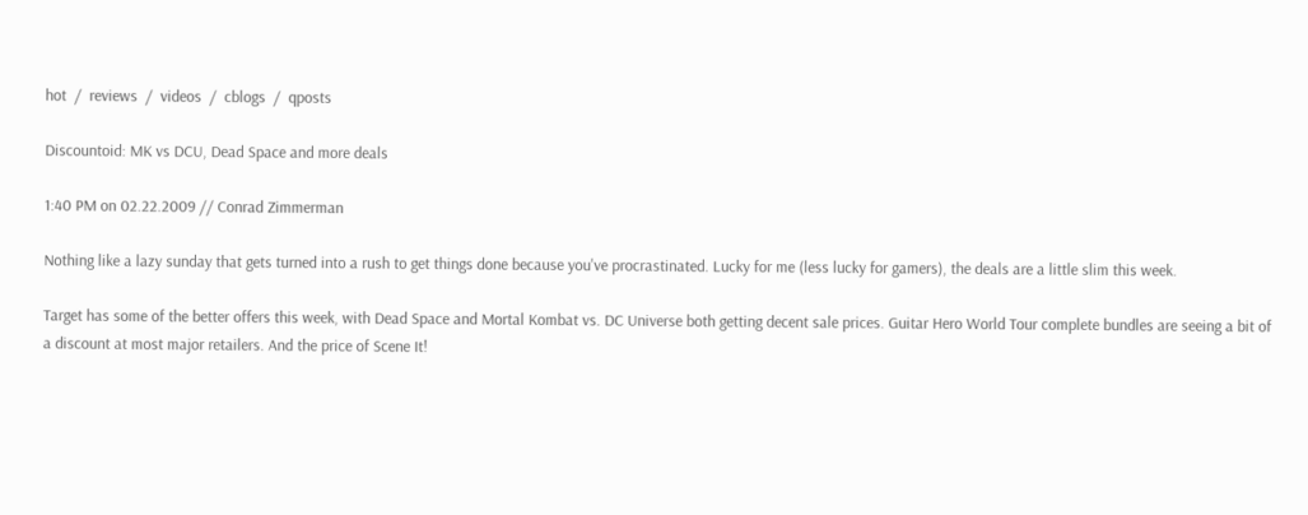hot  /  reviews  /  videos  /  cblogs  /  qposts

Discountoid: MK vs DCU, Dead Space and more deals

1:40 PM on 02.22.2009 // Conrad Zimmerman

Nothing like a lazy sunday that gets turned into a rush to get things done because you've procrastinated. Lucky for me (less lucky for gamers), the deals are a little slim this week.

Target has some of the better offers this week, with Dead Space and Mortal Kombat vs. DC Universe both getting decent sale prices. Guitar Hero World Tour complete bundles are seeing a bit of a discount at most major retailers. And the price of Scene It!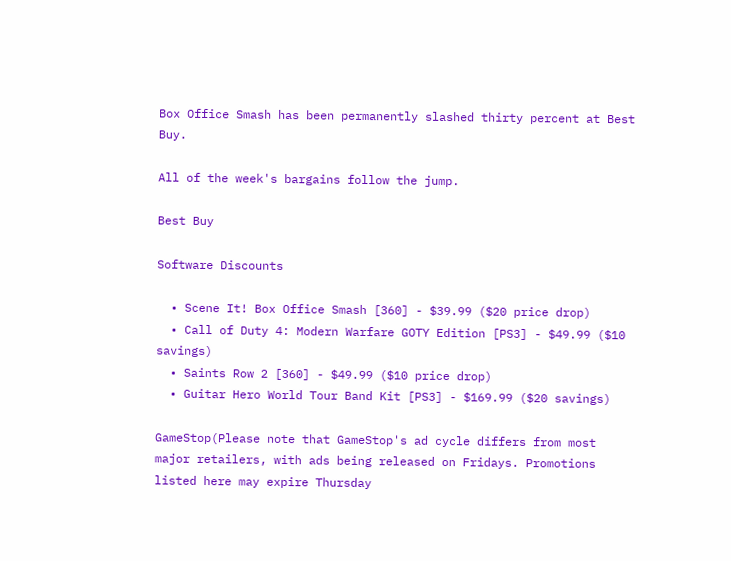Box Office Smash has been permanently slashed thirty percent at Best Buy.

All of the week's bargains follow the jump.

Best Buy

Software Discounts

  • Scene It! Box Office Smash [360] - $39.99 ($20 price drop)
  • Call of Duty 4: Modern Warfare GOTY Edition [PS3] - $49.99 ($10 savings)
  • Saints Row 2 [360] - $49.99 ($10 price drop)
  • Guitar Hero World Tour Band Kit [PS3] - $169.99 ($20 savings)

GameStop(Please note that GameStop's ad cycle differs from most major retailers, with ads being released on Fridays. Promotions listed here may expire Thursday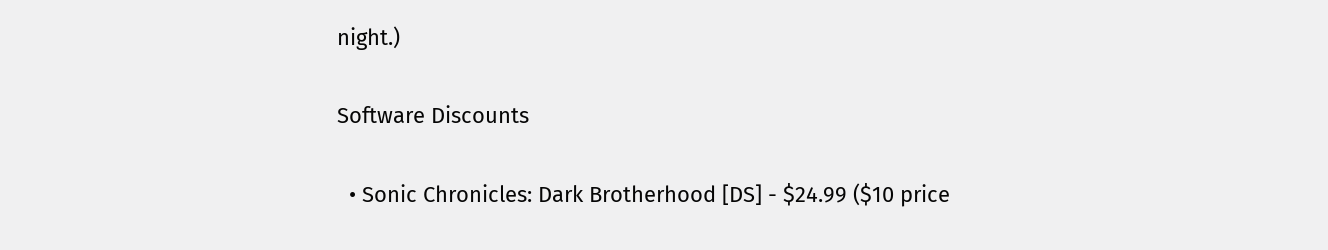night.)

Software Discounts

  • Sonic Chronicles: Dark Brotherhood [DS] - $24.99 ($10 price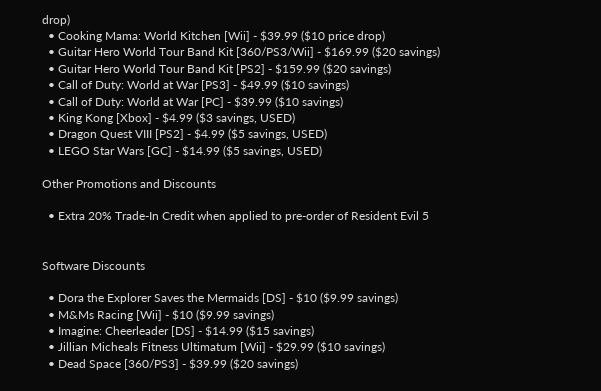drop)
  • Cooking Mama: World Kitchen [Wii] - $39.99 ($10 price drop)
  • Guitar Hero World Tour Band Kit [360/PS3/Wii] - $169.99 ($20 savings)
  • Guitar Hero World Tour Band Kit [PS2] - $159.99 ($20 savings)
  • Call of Duty: World at War [PS3] - $49.99 ($10 savings)
  • Call of Duty: World at War [PC] - $39.99 ($10 savings)
  • King Kong [Xbox] - $4.99 ($3 savings, USED)
  • Dragon Quest VIII [PS2] - $4.99 ($5 savings, USED)
  • LEGO Star Wars [GC] - $14.99 ($5 savings, USED)

Other Promotions and Discounts

  • Extra 20% Trade-In Credit when applied to pre-order of Resident Evil 5


Software Discounts

  • Dora the Explorer Saves the Mermaids [DS] - $10 ($9.99 savings)
  • M&Ms Racing [Wii] - $10 ($9.99 savings)
  • Imagine: Cheerleader [DS] - $14.99 ($15 savings)
  • Jillian Micheals Fitness Ultimatum [Wii] - $29.99 ($10 savings)
  • Dead Space [360/PS3] - $39.99 ($20 savings)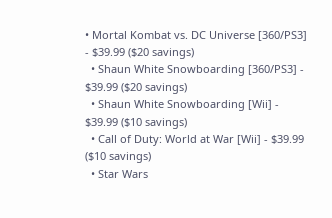• Mortal Kombat vs. DC Universe [360/PS3] - $39.99 ($20 savings)
  • Shaun White Snowboarding [360/PS3] - $39.99 ($20 savings)
  • Shaun White Snowboarding [Wii] - $39.99 ($10 savings)
  • Call of Duty: World at War [Wii] - $39.99 ($10 savings)
  • Star Wars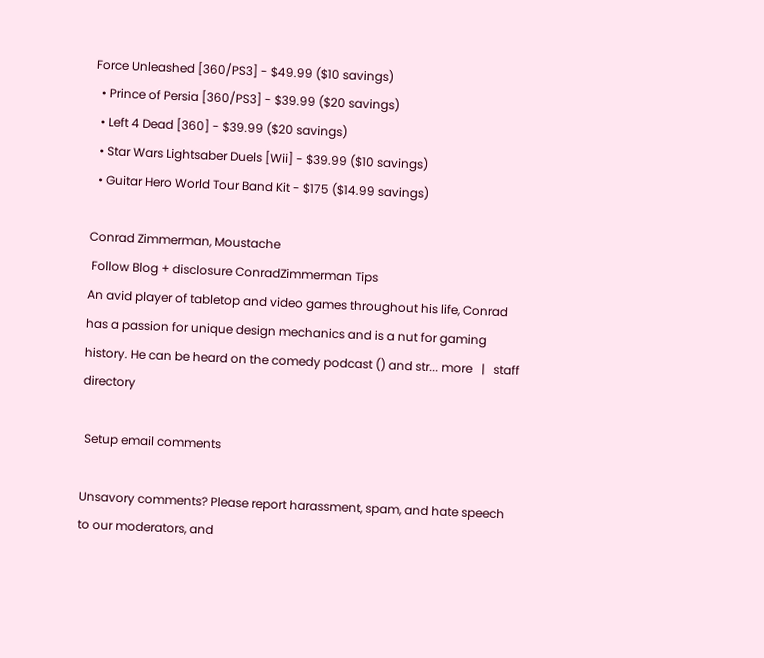Force Unleashed [360/PS3] - $49.99 ($10 savings)
  • Prince of Persia [360/PS3] - $39.99 ($20 savings)
  • Left 4 Dead [360] - $39.99 ($20 savings)
  • Star Wars Lightsaber Duels [Wii] - $39.99 ($10 savings)
  • Guitar Hero World Tour Band Kit - $175 ($14.99 savings)

Conrad Zimmerman, Moustache
 Follow Blog + disclosure ConradZimmerman Tips
An avid player of tabletop and video games throughout his life, Conrad has a passion for unique design mechanics and is a nut for gaming history. He can be heard on the comedy podcast () and str... more   |   staff directory

 Setup email comments

Unsavory comments? Please report harassment, spam, and hate speech to our moderators, and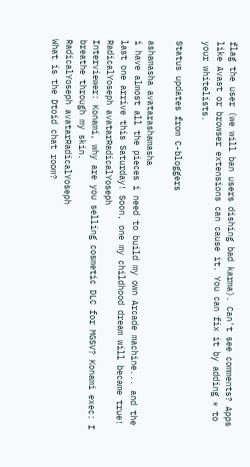flag the user (we will ban users dishing bad karma). Can't see comments? Apps like Avast or browser extensions can cause it. You can fix it by adding * to your whitelists.

Status updates from C-bloggers

ashamasha avatarashamasha
i have almost all the pieces i need to build my own Arcade machine... and the last one arrive this Saturday! Soon, one my childhood dream will became true!
RadicalYoseph avatarRadicalYoseph
Interviewer: Konami, why are you selling cosmetic DLC for MGSV? Konami exec: I breathe through my skin.
RadicalYoseph avatarRadicalYoseph
What is the Dtoid chat room?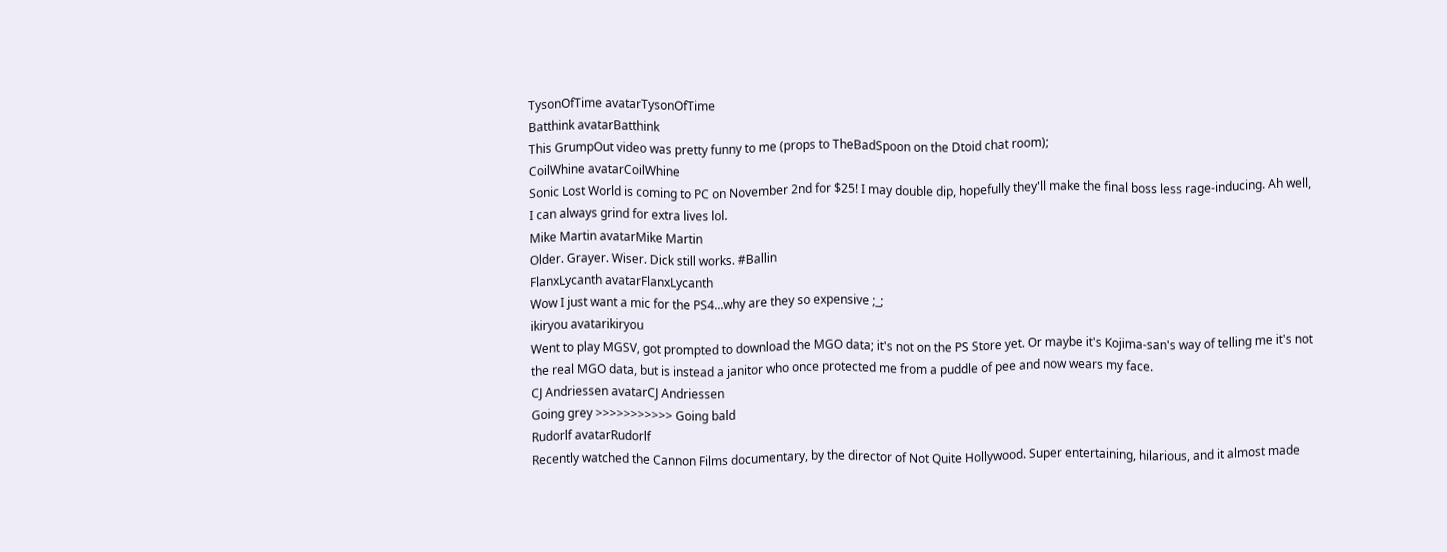TysonOfTime avatarTysonOfTime
Batthink avatarBatthink
This GrumpOut video was pretty funny to me (props to TheBadSpoon on the Dtoid chat room);
CoilWhine avatarCoilWhine
Sonic Lost World is coming to PC on November 2nd for $25! I may double dip, hopefully they'll make the final boss less rage-inducing. Ah well, I can always grind for extra lives lol.
Mike Martin avatarMike Martin
Older. Grayer. Wiser. Dick still works. #Ballin
FlanxLycanth avatarFlanxLycanth
Wow I just want a mic for the PS4...why are they so expensive ;_;
ikiryou avatarikiryou
Went to play MGSV, got prompted to download the MGO data; it's not on the PS Store yet. Or maybe it's Kojima-san's way of telling me it's not the real MGO data, but is instead a janitor who once protected me from a puddle of pee and now wears my face.
CJ Andriessen avatarCJ Andriessen
Going grey >>>>>>>>>>> Going bald
Rudorlf avatarRudorlf
Recently watched the Cannon Films documentary, by the director of Not Quite Hollywood. Super entertaining, hilarious, and it almost made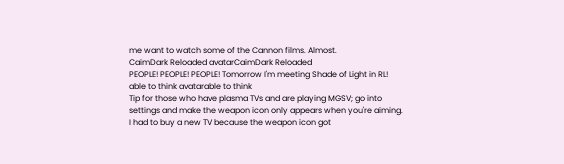me want to watch some of the Cannon films. Almost.
CaimDark Reloaded avatarCaimDark Reloaded
PEOPLE! PEOPLE! PEOPLE! Tomorrow I'm meeting Shade of Light in RL!
able to think avatarable to think
Tip for those who have plasma TVs and are playing MGSV; go into settings and make the weapon icon only appears when you're aiming. I had to buy a new TV because the weapon icon got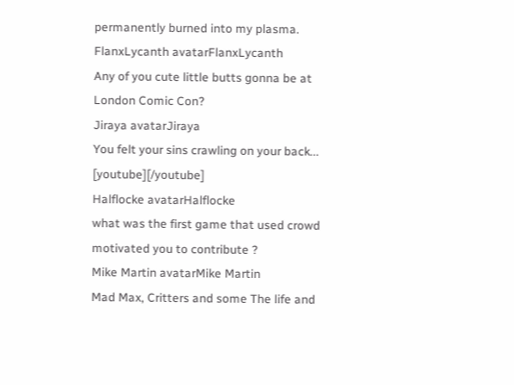permanently burned into my plasma.
FlanxLycanth avatarFlanxLycanth
Any of you cute little butts gonna be at London Comic Con?
Jiraya avatarJiraya
You felt your sins crawling on your back... [youtube][/youtube]
Halflocke avatarHalflocke
what was the first game that used crowd motivated you to contribute ?
Mike Martin avatarMike Martin
Mad Max, Critters and some The life and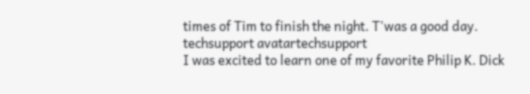times of Tim to finish the night. T'was a good day.
techsupport avatartechsupport
I was excited to learn one of my favorite Philip K. Dick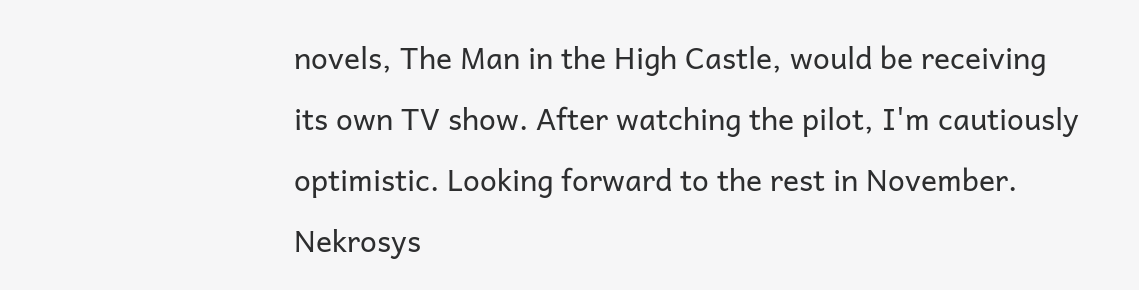novels, The Man in the High Castle, would be receiving its own TV show. After watching the pilot, I'm cautiously optimistic. Looking forward to the rest in November.
Nekrosys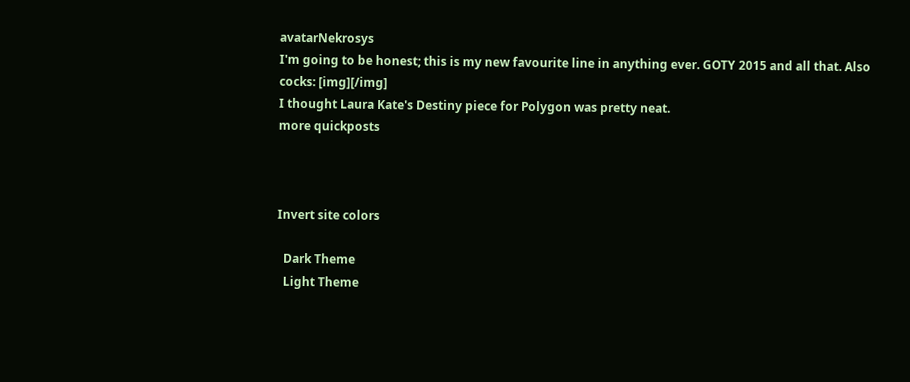avatarNekrosys
I'm going to be honest; this is my new favourite line in anything ever. GOTY 2015 and all that. Also cocks: [img][/img]
I thought Laura Kate's Destiny piece for Polygon was pretty neat.
more quickposts



Invert site colors

  Dark Theme
  Light Theme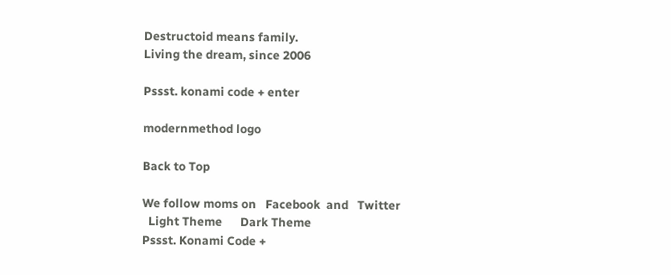Destructoid means family.
Living the dream, since 2006

Pssst. konami code + enter

modernmethod logo

Back to Top

We follow moms on   Facebook  and   Twitter
  Light Theme      Dark Theme
Pssst. Konami Code +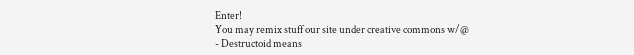Enter!
You may remix stuff our site under creative commons w/@
- Destructoid means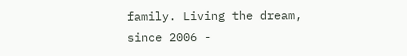family. Living the dream, since 2006 -